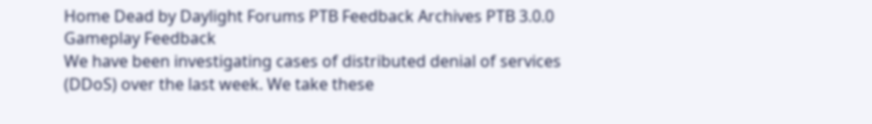Home Dead by Daylight Forums PTB Feedback Archives PTB 3.0.0 Gameplay Feedback
We have been investigating cases of distributed denial of services (DDoS) over the last week. We take these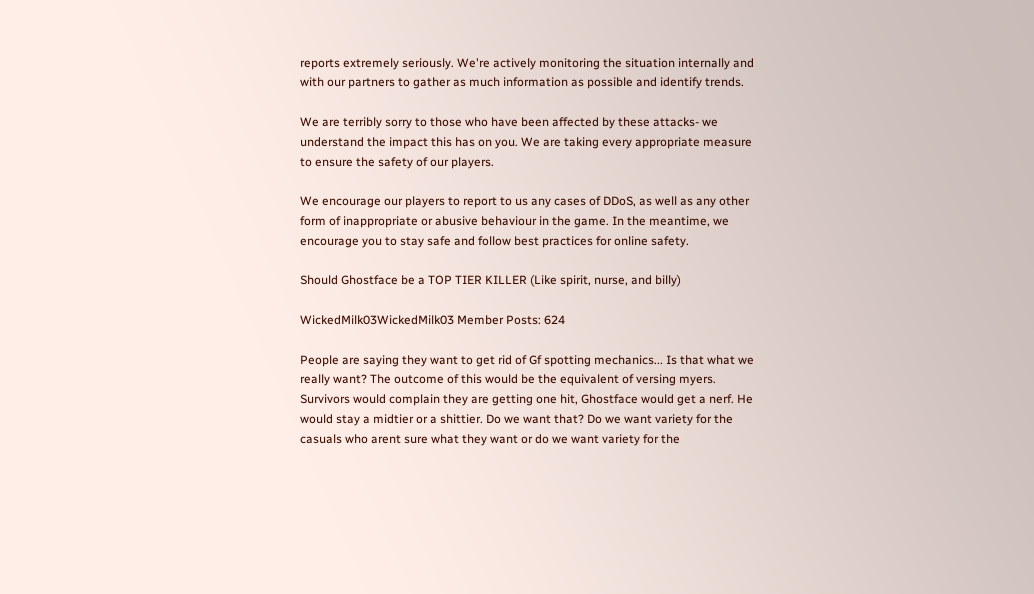reports extremely seriously. We're actively monitoring the situation internally and with our partners to gather as much information as possible and identify trends.

We are terribly sorry to those who have been affected by these attacks- we understand the impact this has on you. We are taking every appropriate measure to ensure the safety of our players.

We encourage our players to report to us any cases of DDoS, as well as any other form of inappropriate or abusive behaviour in the game. In the meantime, we encourage you to stay safe and follow best practices for online safety.

Should Ghostface be a TOP TIER KILLER (Like spirit, nurse, and billy)

WickedMilk03WickedMilk03 Member Posts: 624

People are saying they want to get rid of Gf spotting mechanics... Is that what we really want? The outcome of this would be the equivalent of versing myers. Survivors would complain they are getting one hit, Ghostface would get a nerf. He would stay a midtier or a shittier. Do we want that? Do we want variety for the casuals who arent sure what they want or do we want variety for the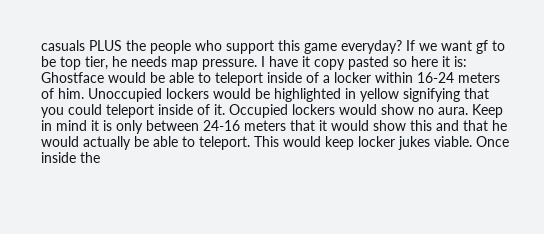casuals PLUS the people who support this game everyday? If we want gf to be top tier, he needs map pressure. I have it copy pasted so here it is: Ghostface would be able to teleport inside of a locker within 16-24 meters of him. Unoccupied lockers would be highlighted in yellow signifying that you could teleport inside of it. Occupied lockers would show no aura. Keep in mind it is only between 24-16 meters that it would show this and that he would actually be able to teleport. This would keep locker jukes viable. Once inside the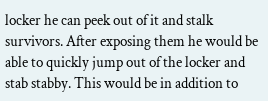locker he can peek out of it and stalk survivors. After exposing them he would be able to quickly jump out of the locker and stab stabby. This would be in addition to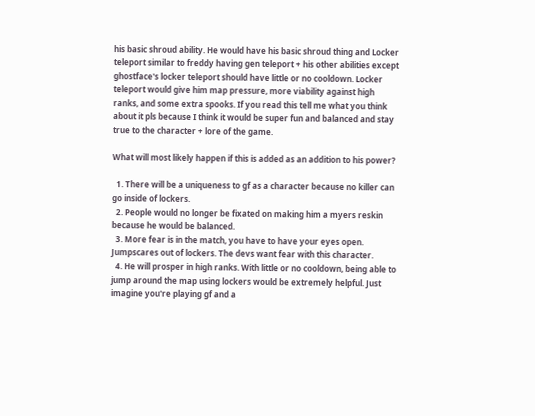his basic shroud ability. He would have his basic shroud thing and Locker teleport similar to freddy having gen teleport + his other abilities except ghostface's locker teleport should have little or no cooldown. Locker teleport would give him map pressure, more viability against high ranks, and some extra spooks. If you read this tell me what you think about it pls because I think it would be super fun and balanced and stay true to the character + lore of the game.

What will most likely happen if this is added as an addition to his power?

  1. There will be a uniqueness to gf as a character because no killer can go inside of lockers.
  2. People would no longer be fixated on making him a myers reskin because he would be balanced.
  3. More fear is in the match, you have to have your eyes open. Jumpscares out of lockers. The devs want fear with this character.
  4. He will prosper in high ranks. With little or no cooldown, being able to jump around the map using lockers would be extremely helpful. Just imagine you're playing gf and a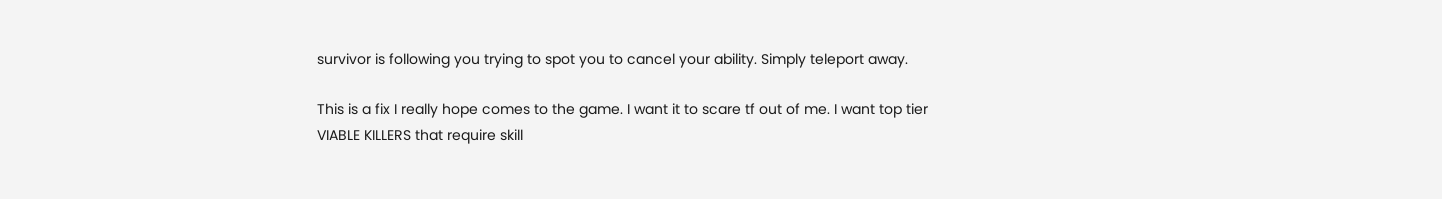survivor is following you trying to spot you to cancel your ability. Simply teleport away.

This is a fix I really hope comes to the game. I want it to scare tf out of me. I want top tier VIABLE KILLERS that require skill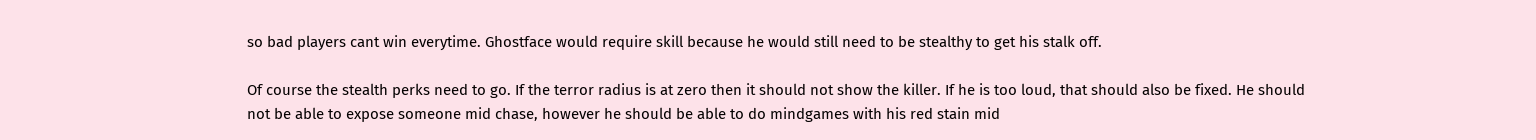so bad players cant win everytime. Ghostface would require skill because he would still need to be stealthy to get his stalk off.

Of course the stealth perks need to go. If the terror radius is at zero then it should not show the killer. If he is too loud, that should also be fixed. He should not be able to expose someone mid chase, however he should be able to do mindgames with his red stain mid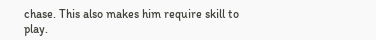chase. This also makes him require skill to play.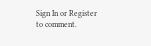Sign In or Register to comment.